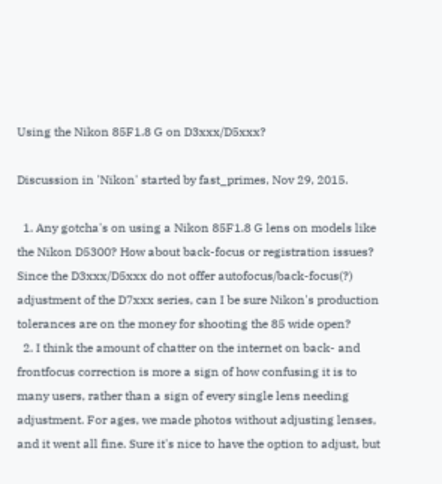Using the Nikon 85F1.8 G on D3xxx/D5xxx?

Discussion in 'Nikon' started by fast_primes, Nov 29, 2015.

  1. Any gotcha's on using a Nikon 85F1.8 G lens on models like the Nikon D5300? How about back-focus or registration issues? Since the D3xxx/D5xxx do not offer autofocus/back-focus(?) adjustment of the D7xxx series, can I be sure Nikon's production tolerances are on the money for shooting the 85 wide open?
  2. I think the amount of chatter on the internet on back- and frontfocus correction is more a sign of how confusing it is to many users, rather than a sign of every single lens needing adjustment. For ages, we made photos without adjusting lenses, and it went all fine. Sure it's nice to have the option to adjust, but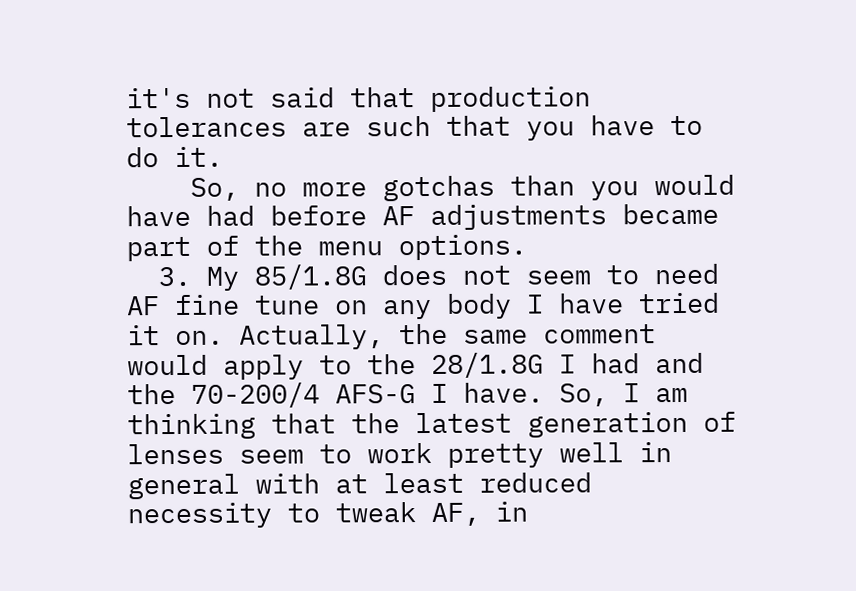it's not said that production tolerances are such that you have to do it.
    So, no more gotchas than you would have had before AF adjustments became part of the menu options.
  3. My 85/1.8G does not seem to need AF fine tune on any body I have tried it on. Actually, the same comment would apply to the 28/1.8G I had and the 70-200/4 AFS-G I have. So, I am thinking that the latest generation of lenses seem to work pretty well in general with at least reduced necessity to tweak AF, in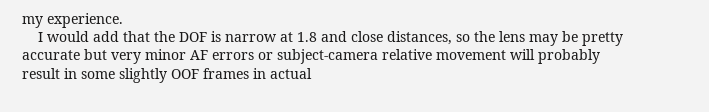my experience.
    I would add that the DOF is narrow at 1.8 and close distances, so the lens may be pretty accurate but very minor AF errors or subject-camera relative movement will probably result in some slightly OOF frames in actual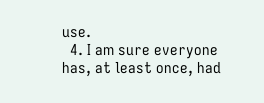use.
  4. I am sure everyone has, at least once, had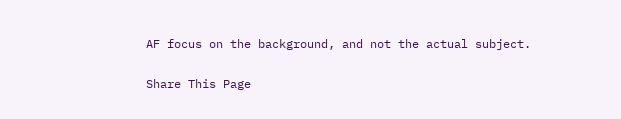AF focus on the background, and not the actual subject.

Share This Page